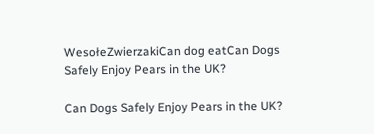WesołeZwierzakiCan dog eatCan Dogs Safely Enjoy Pears in the UK?

Can Dogs Safely Enjoy Pears in the UK?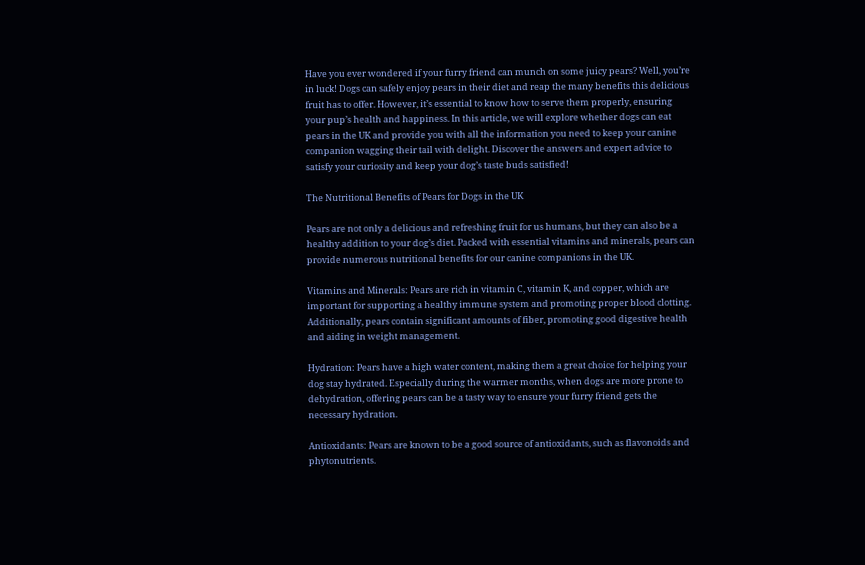Have you ever wondered if your furry friend can munch on some juicy pears? Well, you’re in luck! Dogs can safely enjoy pears in their diet and reap the many benefits this delicious fruit has to offer. However, it’s essential to know how to serve them properly, ensuring your pup’s health and happiness. In this article, we will explore whether dogs can eat pears in the UK and provide you with all the information you need to keep your canine companion wagging their tail with delight. Discover the answers and expert advice to satisfy your curiosity and keep your dog’s taste buds satisfied!

The Nutritional Benefits of Pears for Dogs in the UK

Pears are not only a delicious and refreshing fruit for us humans, but they can also be a healthy addition to your dog’s diet. Packed with essential vitamins and minerals, pears can provide numerous nutritional benefits for our canine companions in the UK.

Vitamins and Minerals: Pears are rich in vitamin C, vitamin K, and copper, which are important for supporting a healthy immune system and promoting proper blood clotting. Additionally, pears contain significant amounts of fiber, promoting good digestive health and aiding in weight management.

Hydration: Pears have a high water content, making them a great choice for helping your dog stay hydrated. Especially during the warmer months, when dogs are more prone to dehydration, offering pears can be a tasty way to ensure your furry friend gets the necessary hydration.

Antioxidants: Pears are known to be a good source of antioxidants, such as flavonoids and phytonutrients.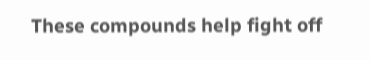These compounds help fight off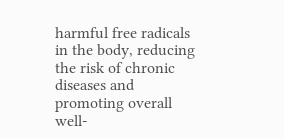harmful free radicals in the body, reducing the risk of chronic diseases and promoting overall well-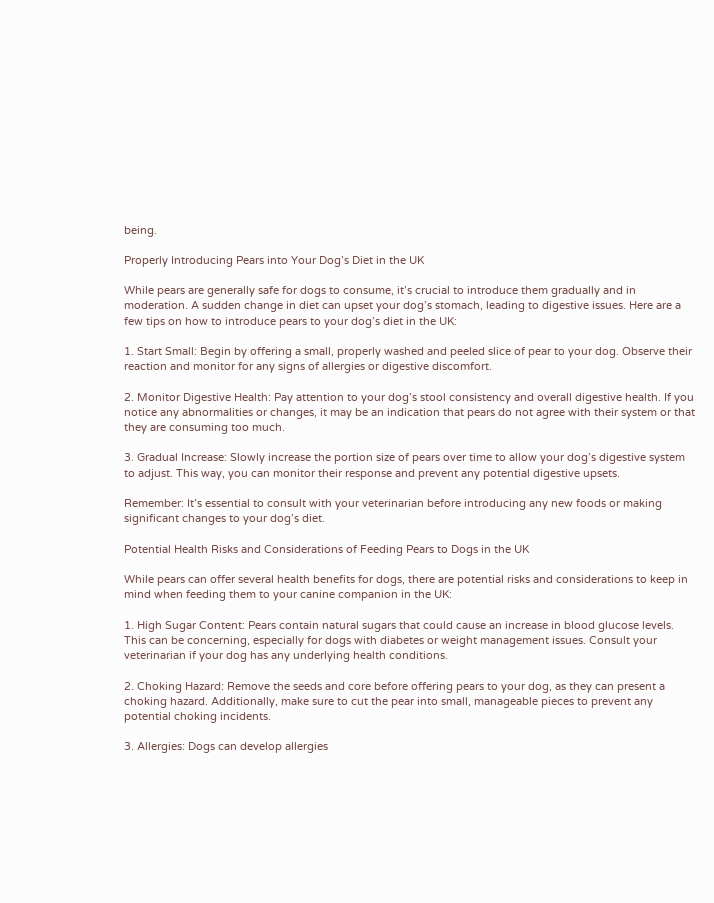being.

Properly Introducing Pears into Your Dog’s Diet in the UK

While pears are generally safe for dogs to consume, it’s crucial to introduce them gradually and in moderation. A sudden change in diet can upset your dog’s stomach, leading to digestive issues. Here are a few tips on how to introduce pears to your dog’s diet in the UK:

1. Start Small: Begin by offering a small, properly washed and peeled slice of pear to your dog. Observe their reaction and monitor for any signs of allergies or digestive discomfort.

2. Monitor Digestive Health: Pay attention to your dog’s stool consistency and overall digestive health. If you notice any abnormalities or changes, it may be an indication that pears do not agree with their system or that they are consuming too much.

3. Gradual Increase: Slowly increase the portion size of pears over time to allow your dog’s digestive system to adjust. This way, you can monitor their response and prevent any potential digestive upsets.

Remember: It’s essential to consult with your veterinarian before introducing any new foods or making significant changes to your dog’s diet.

Potential Health Risks and Considerations of Feeding Pears to Dogs in the UK

While pears can offer several health benefits for dogs, there are potential risks and considerations to keep in mind when feeding them to your canine companion in the UK:

1. High Sugar Content: Pears contain natural sugars that could cause an increase in blood glucose levels. This can be concerning, especially for dogs with diabetes or weight management issues. Consult your veterinarian if your dog has any underlying health conditions.

2. Choking Hazard: Remove the seeds and core before offering pears to your dog, as they can present a choking hazard. Additionally, make sure to cut the pear into small, manageable pieces to prevent any potential choking incidents.

3. Allergies: Dogs can develop allergies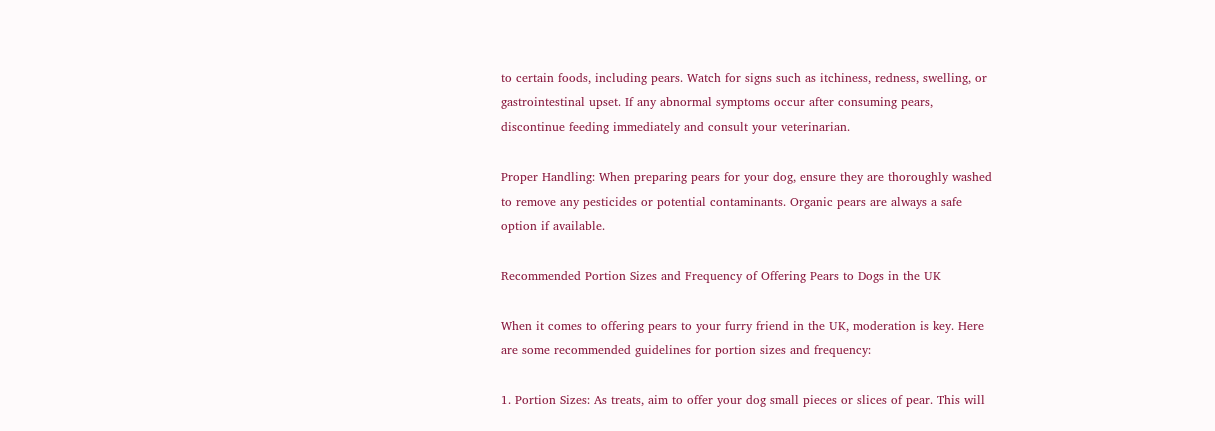to certain foods, including pears. Watch for signs such as itchiness, redness, swelling, or gastrointestinal upset. If any abnormal symptoms occur after consuming pears, discontinue feeding immediately and consult your veterinarian.

Proper Handling: When preparing pears for your dog, ensure they are thoroughly washed to remove any pesticides or potential contaminants. Organic pears are always a safe option if available.

Recommended Portion Sizes and Frequency of Offering Pears to Dogs in the UK

When it comes to offering pears to your furry friend in the UK, moderation is key. Here are some recommended guidelines for portion sizes and frequency:

1. Portion Sizes: As treats, aim to offer your dog small pieces or slices of pear. This will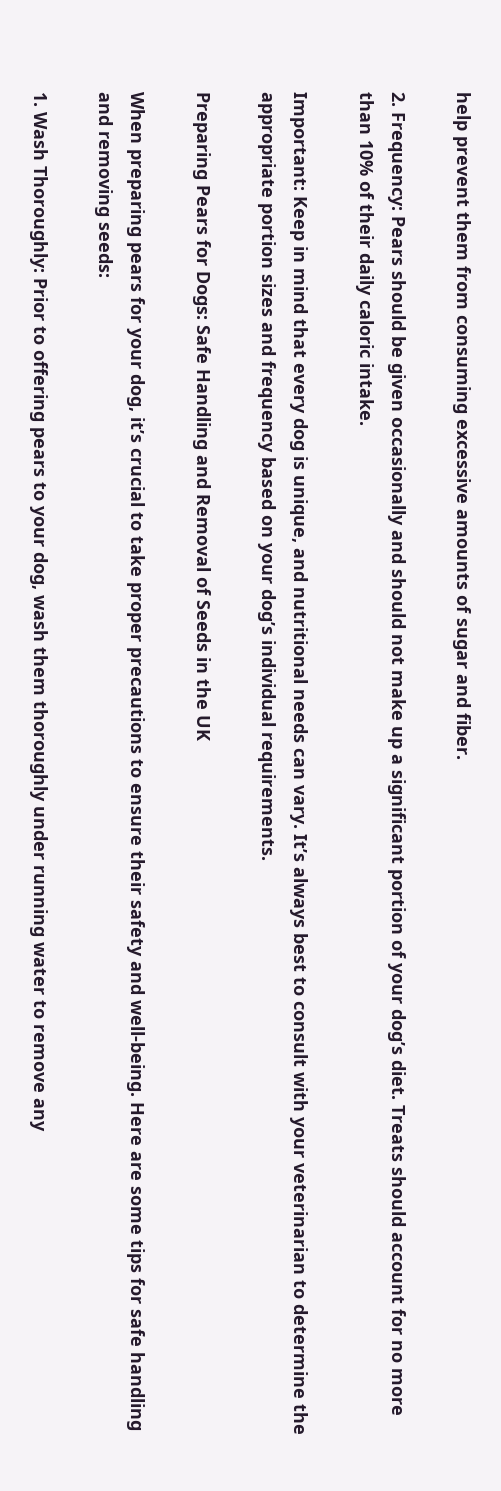help prevent them from consuming excessive amounts of sugar and fiber.

2. Frequency: Pears should be given occasionally and should not make up a significant portion of your dog’s diet. Treats should account for no more than 10% of their daily caloric intake.

Important: Keep in mind that every dog is unique, and nutritional needs can vary. It’s always best to consult with your veterinarian to determine the appropriate portion sizes and frequency based on your dog’s individual requirements.

Preparing Pears for Dogs: Safe Handling and Removal of Seeds in the UK

When preparing pears for your dog, it’s crucial to take proper precautions to ensure their safety and well-being. Here are some tips for safe handling and removing seeds:

1. Wash Thoroughly: Prior to offering pears to your dog, wash them thoroughly under running water to remove any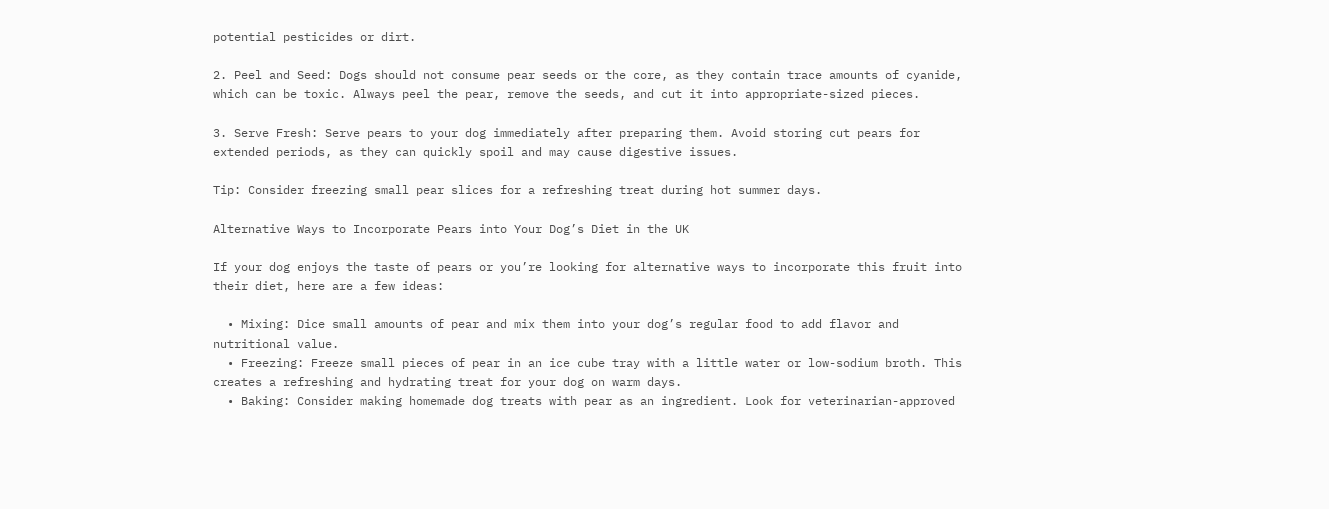potential pesticides or dirt.

2. Peel and Seed: Dogs should not consume pear seeds or the core, as they contain trace amounts of cyanide, which can be toxic. Always peel the pear, remove the seeds, and cut it into appropriate-sized pieces.

3. Serve Fresh: Serve pears to your dog immediately after preparing them. Avoid storing cut pears for extended periods, as they can quickly spoil and may cause digestive issues.

Tip: Consider freezing small pear slices for a refreshing treat during hot summer days.

Alternative Ways to Incorporate Pears into Your Dog’s Diet in the UK

If your dog enjoys the taste of pears or you’re looking for alternative ways to incorporate this fruit into their diet, here are a few ideas:

  • Mixing: Dice small amounts of pear and mix them into your dog’s regular food to add flavor and nutritional value.
  • Freezing: Freeze small pieces of pear in an ice cube tray with a little water or low-sodium broth. This creates a refreshing and hydrating treat for your dog on warm days.
  • Baking: Consider making homemade dog treats with pear as an ingredient. Look for veterinarian-approved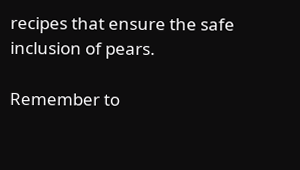recipes that ensure the safe inclusion of pears.

Remember to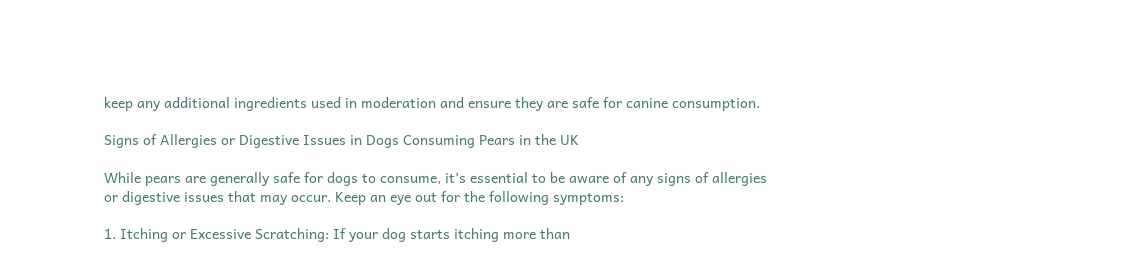keep any additional ingredients used in moderation and ensure they are safe for canine consumption.

Signs of Allergies or Digestive Issues in Dogs Consuming Pears in the UK

While pears are generally safe for dogs to consume, it’s essential to be aware of any signs of allergies or digestive issues that may occur. Keep an eye out for the following symptoms:

1. Itching or Excessive Scratching: If your dog starts itching more than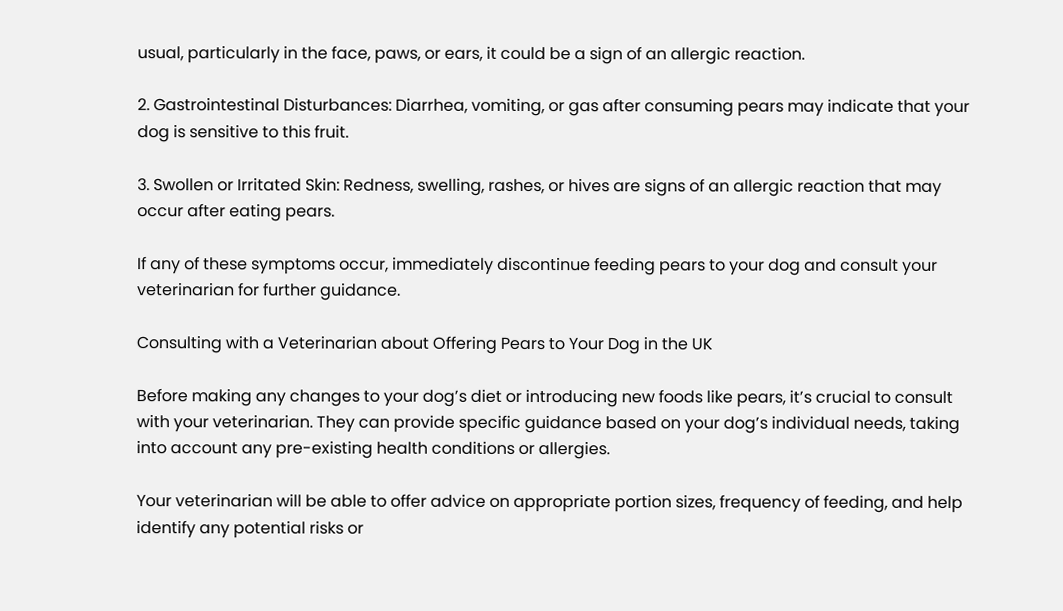usual, particularly in the face, paws, or ears, it could be a sign of an allergic reaction.

2. Gastrointestinal Disturbances: Diarrhea, vomiting, or gas after consuming pears may indicate that your dog is sensitive to this fruit.

3. Swollen or Irritated Skin: Redness, swelling, rashes, or hives are signs of an allergic reaction that may occur after eating pears.

If any of these symptoms occur, immediately discontinue feeding pears to your dog and consult your veterinarian for further guidance.

Consulting with a Veterinarian about Offering Pears to Your Dog in the UK

Before making any changes to your dog’s diet or introducing new foods like pears, it’s crucial to consult with your veterinarian. They can provide specific guidance based on your dog’s individual needs, taking into account any pre-existing health conditions or allergies.

Your veterinarian will be able to offer advice on appropriate portion sizes, frequency of feeding, and help identify any potential risks or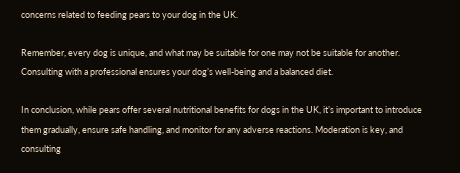concerns related to feeding pears to your dog in the UK.

Remember, every dog is unique, and what may be suitable for one may not be suitable for another. Consulting with a professional ensures your dog’s well-being and a balanced diet.

In conclusion, while pears offer several nutritional benefits for dogs in the UK, it’s important to introduce them gradually, ensure safe handling, and monitor for any adverse reactions. Moderation is key, and consulting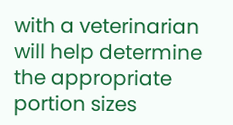with a veterinarian will help determine the appropriate portion sizes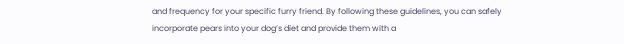and frequency for your specific furry friend. By following these guidelines, you can safely incorporate pears into your dog’s diet and provide them with a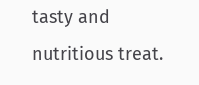tasty and nutritious treat.